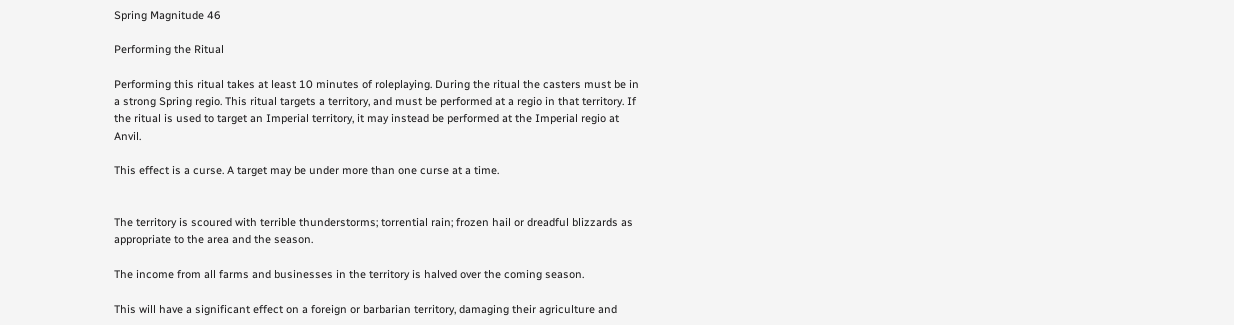Spring Magnitude 46

Performing the Ritual

Performing this ritual takes at least 10 minutes of roleplaying. During the ritual the casters must be in a strong Spring regio. This ritual targets a territory, and must be performed at a regio in that territory. If the ritual is used to target an Imperial territory, it may instead be performed at the Imperial regio at Anvil.

This effect is a curse. A target may be under more than one curse at a time.


The territory is scoured with terrible thunderstorms; torrential rain; frozen hail or dreadful blizzards as appropriate to the area and the season.

The income from all farms and businesses in the territory is halved over the coming season.

This will have a significant effect on a foreign or barbarian territory, damaging their agriculture and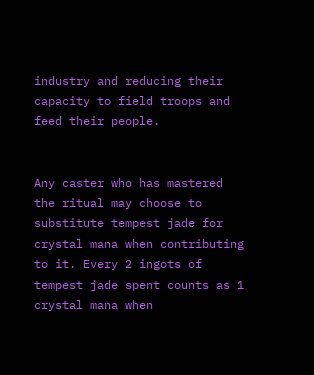industry and reducing their capacity to field troops and feed their people.


Any caster who has mastered the ritual may choose to substitute tempest jade for crystal mana when contributing to it. Every 2 ingots of tempest jade spent counts as 1 crystal mana when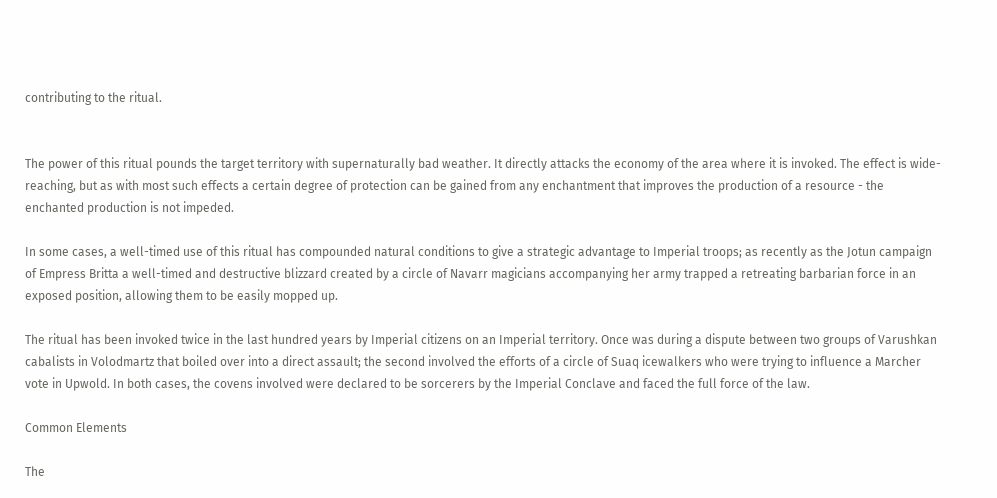contributing to the ritual.


The power of this ritual pounds the target territory with supernaturally bad weather. It directly attacks the economy of the area where it is invoked. The effect is wide-reaching, but as with most such effects a certain degree of protection can be gained from any enchantment that improves the production of a resource - the enchanted production is not impeded.

In some cases, a well-timed use of this ritual has compounded natural conditions to give a strategic advantage to Imperial troops; as recently as the Jotun campaign of Empress Britta a well-timed and destructive blizzard created by a circle of Navarr magicians accompanying her army trapped a retreating barbarian force in an exposed position, allowing them to be easily mopped up.

The ritual has been invoked twice in the last hundred years by Imperial citizens on an Imperial territory. Once was during a dispute between two groups of Varushkan cabalists in Volodmartz that boiled over into a direct assault; the second involved the efforts of a circle of Suaq icewalkers who were trying to influence a Marcher vote in Upwold. In both cases, the covens involved were declared to be sorcerers by the Imperial Conclave and faced the full force of the law.

Common Elements

The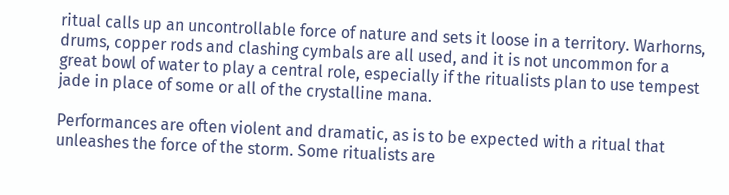ritual calls up an uncontrollable force of nature and sets it loose in a territory. Warhorns, drums, copper rods and clashing cymbals are all used, and it is not uncommon for a great bowl of water to play a central role, especially if the ritualists plan to use tempest jade in place of some or all of the crystalline mana.

Performances are often violent and dramatic, as is to be expected with a ritual that unleashes the force of the storm. Some ritualists are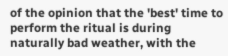of the opinion that the 'best' time to perform the ritual is during naturally bad weather, with the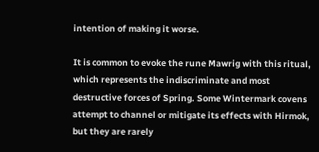intention of making it worse.

It is common to evoke the rune Mawrig with this ritual, which represents the indiscriminate and most destructive forces of Spring. Some Wintermark covens attempt to channel or mitigate its effects with Hirmok, but they are rarely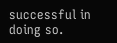successful in doing so.